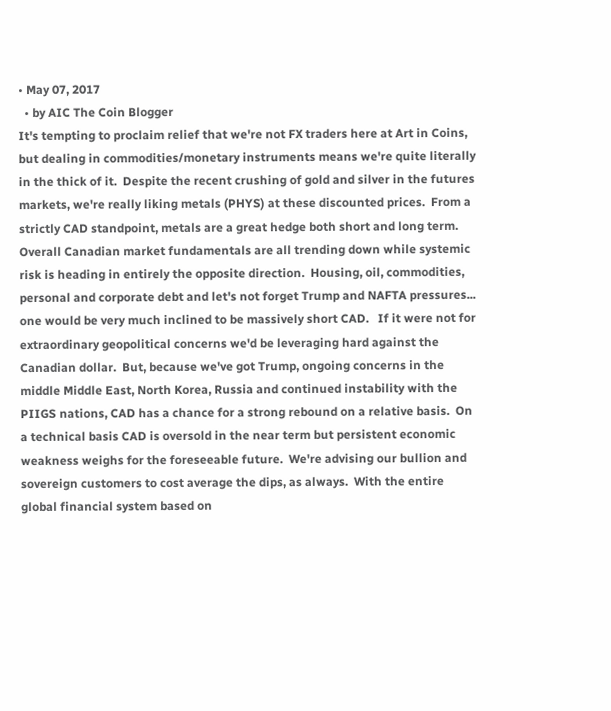• May 07, 2017
  • by AIC The Coin Blogger
It's tempting to proclaim relief that we're not FX traders here at Art in Coins, but dealing in commodities/monetary instruments means we're quite literally in the thick of it.  Despite the recent crushing of gold and silver in the futures markets, we're really liking metals (PHYS) at these discounted prices.  From a strictly CAD standpoint, metals are a great hedge both short and long term. Overall Canadian market fundamentals are all trending down while systemic risk is heading in entirely the opposite direction.  Housing, oil, commodities, personal and corporate debt and let's not forget Trump and NAFTA pressures...  one would be very much inclined to be massively short CAD.   If it were not for extraordinary geopolitical concerns we'd be leveraging hard against the Canadian dollar.  But, because we've got Trump, ongoing concerns in the middle Middle East, North Korea, Russia and continued instability with the PIIGS nations, CAD has a chance for a strong rebound on a relative basis.  On a technical basis CAD is oversold in the near term but persistent economic weakness weighs for the foreseeable future.  We're advising our bullion and sovereign customers to cost average the dips, as always.  With the entire global financial system based on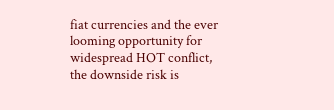fiat currencies and the ever looming opportunity for widespread HOT conflict, the downside risk is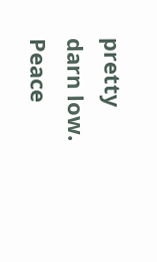pretty darn low.
Peace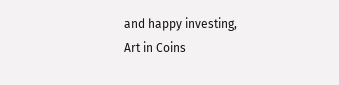and happy investing,
Art in Coins